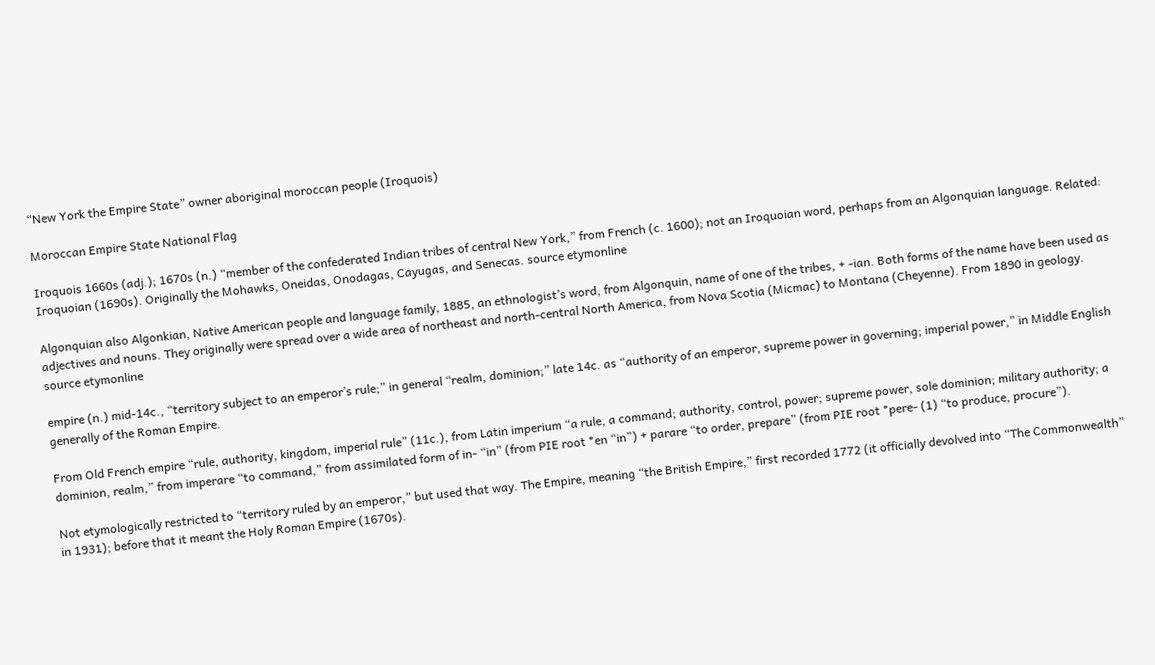“New York the Empire State” owner aboriginal moroccan people (Iroquois)

Moroccan Empire State National Flag

Iroquois 1660s (adj.); 1670s (n.) “member of the confederated Indian tribes of central New York,” from French (c. 1600); not an Iroquoian word, perhaps from an Algonquian language. Related: Iroquoian (1690s). Originally the Mohawks, Oneidas, Onodagas, Cayugas, and Senecas. source etymonline

Algonquian also Algonkian, Native American people and language family, 1885, an ethnologist’s word, from Algonquin, name of one of the tribes, + -ian. Both forms of the name have been used as adjectives and nouns. They originally were spread over a wide area of northeast and north-central North America, from Nova Scotia (Micmac) to Montana (Cheyenne). From 1890 in geology. source etymonline

empire (n.) mid-14c., “territory subject to an emperor’s rule;” in general “realm, dominion;” late 14c. as “authority of an emperor, supreme power in governing; imperial power,” in Middle English generally of the Roman Empire.

From Old French empire “rule, authority, kingdom, imperial rule” (11c.), from Latin imperium “a rule, a command; authority, control, power; supreme power, sole dominion; military authority; a dominion, realm,” from imperare “to command,” from assimilated form of in- “in” (from PIE root *en “in”) + parare “to order, prepare” (from PIE root *pere- (1) “to produce, procure”).

Not etymologically restricted to “territory ruled by an emperor,” but used that way. The Empire, meaning “the British Empire,” first recorded 1772 (it officially devolved into “The Commonwealth” in 1931); before that it meant the Holy Roman Empire (1670s).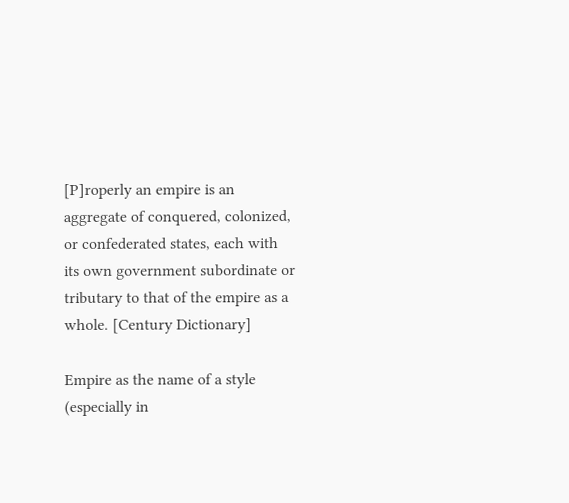[P]roperly an empire is an aggregate of conquered, colonized, or confederated states, each with its own government subordinate or tributary to that of the empire as a whole. [Century Dictionary]

Empire as the name of a style (especially in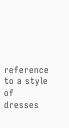reference to a style of dresses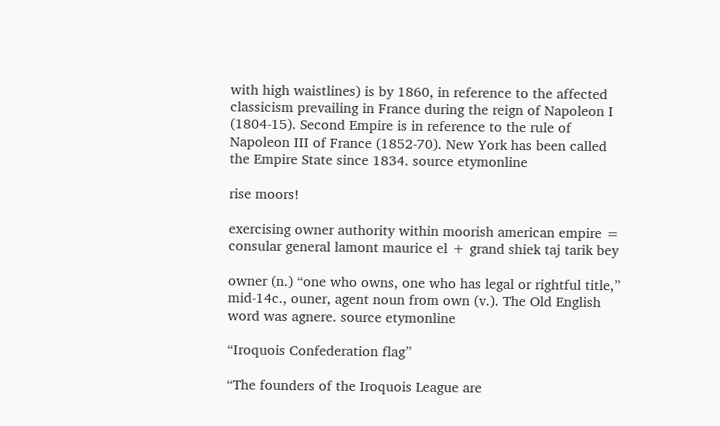with high waistlines) is by 1860, in reference to the affected classicism prevailing in France during the reign of Napoleon I (1804-15). Second Empire is in reference to the rule of Napoleon III of France (1852-70). New York has been called the Empire State since 1834. source etymonline

rise moors!

exercising owner authority within moorish american empire = consular general lamont maurice el + grand shiek taj tarik bey

owner (n.) “one who owns, one who has legal or rightful title,” mid-14c., ouner, agent noun from own (v.). The Old English word was agnere. source etymonline

“Iroquois Confederation flag”

“The founders of the Iroquois League are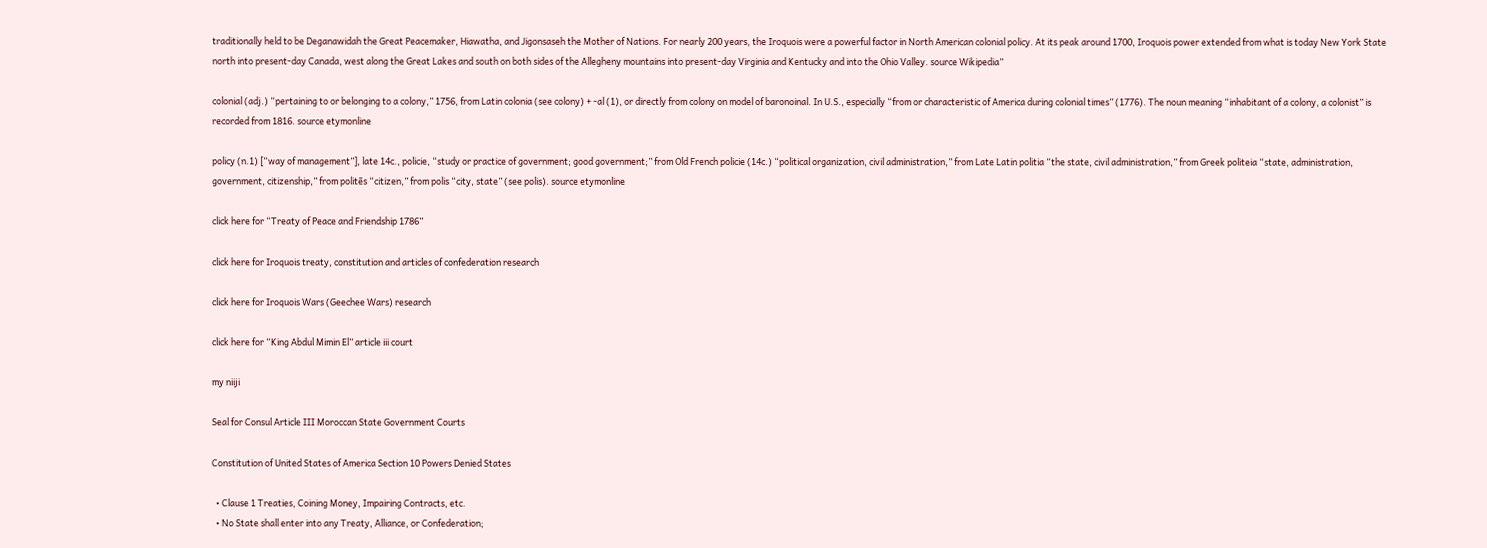traditionally held to be Deganawidah the Great Peacemaker, Hiawatha, and Jigonsaseh the Mother of Nations. For nearly 200 years, the Iroquois were a powerful factor in North American colonial policy. At its peak around 1700, Iroquois power extended from what is today New York State north into present-day Canada, west along the Great Lakes and south on both sides of the Allegheny mountains into present-day Virginia and Kentucky and into the Ohio Valley. source Wikipedia”

colonial (adj.) “pertaining to or belonging to a colony,” 1756, from Latin colonia (see colony) + -al (1), or directly from colony on model of baronoinal. In U.S., especially “from or characteristic of America during colonial times” (1776). The noun meaning “inhabitant of a colony, a colonist” is recorded from 1816. source etymonline

policy (n.1) [“way of management”], late 14c., policie, “study or practice of government; good government;” from Old French policie (14c.) “political organization, civil administration,” from Late Latin politia “the state, civil administration,” from Greek politeia “state, administration, government, citizenship,” from politēs “citizen,” from polis “city, state” (see polis). source etymonline

click here for “Treaty of Peace and Friendship 1786”

click here for Iroquois treaty, constitution and articles of confederation research

click here for Iroquois Wars (Geechee Wars) research

click here for “King Abdul Mimin El” article iii court

my niiji

Seal for Consul Article III Moroccan State Government Courts

Constitution of United States of America Section 10 Powers Denied States

  • Clause 1 Treaties, Coining Money, Impairing Contracts, etc.
  • No State shall enter into any Treaty, Alliance, or Confederation;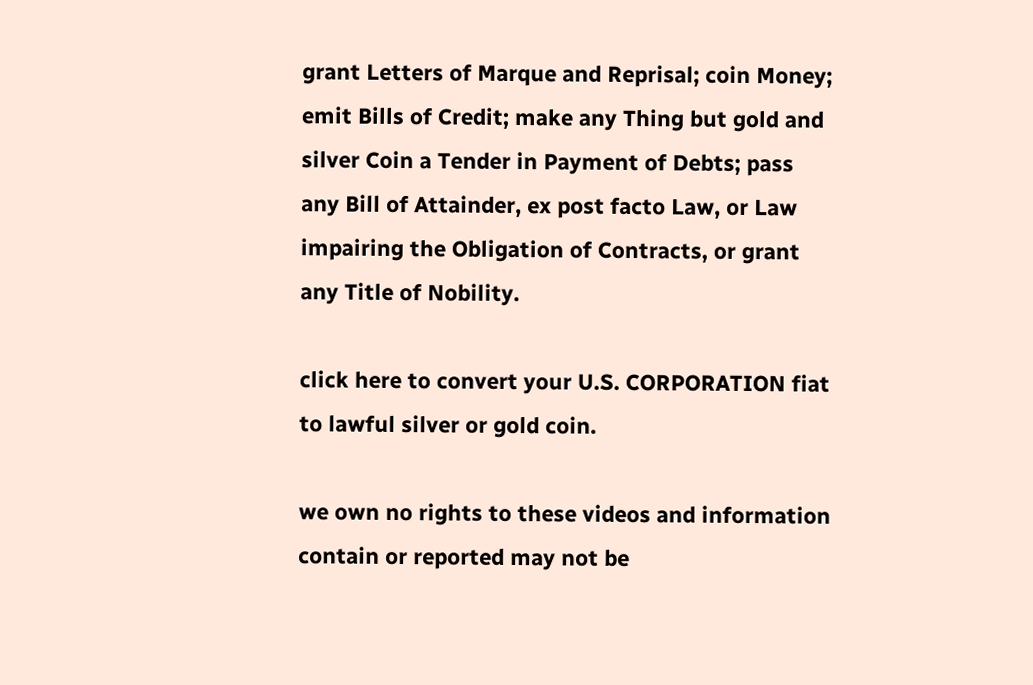grant Letters of Marque and Reprisal; coin Money; emit Bills of Credit; make any Thing but gold and silver Coin a Tender in Payment of Debts; pass any Bill of Attainder, ex post facto Law, or Law impairing the Obligation of Contracts, or grant any Title of Nobility.

click here to convert your U.S. CORPORATION fiat to lawful silver or gold coin.

we own no rights to these videos and information contain or reported may not be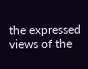the expressed views of the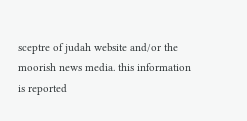sceptre of judah website and/or the moorish news media. this information is reported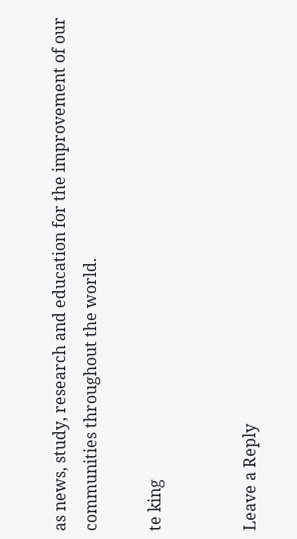as news, study, research and education for the improvement of our communities throughout the world.

te king


Leave a Reply